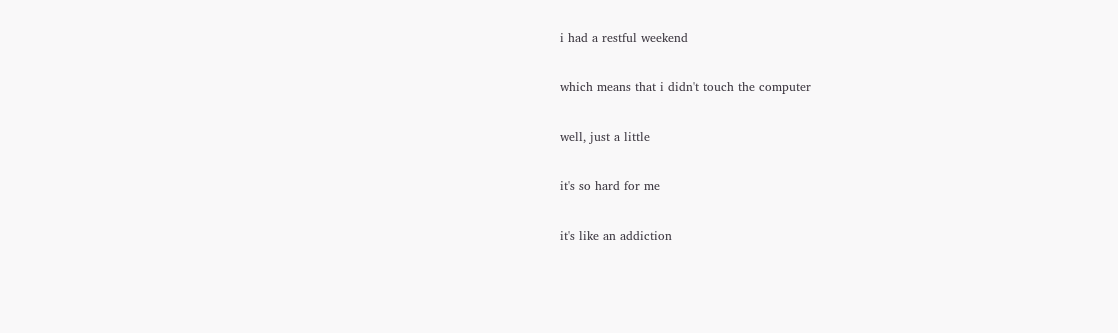i had a restful weekend

which means that i didn't touch the computer

well, just a little

it's so hard for me

it's like an addiction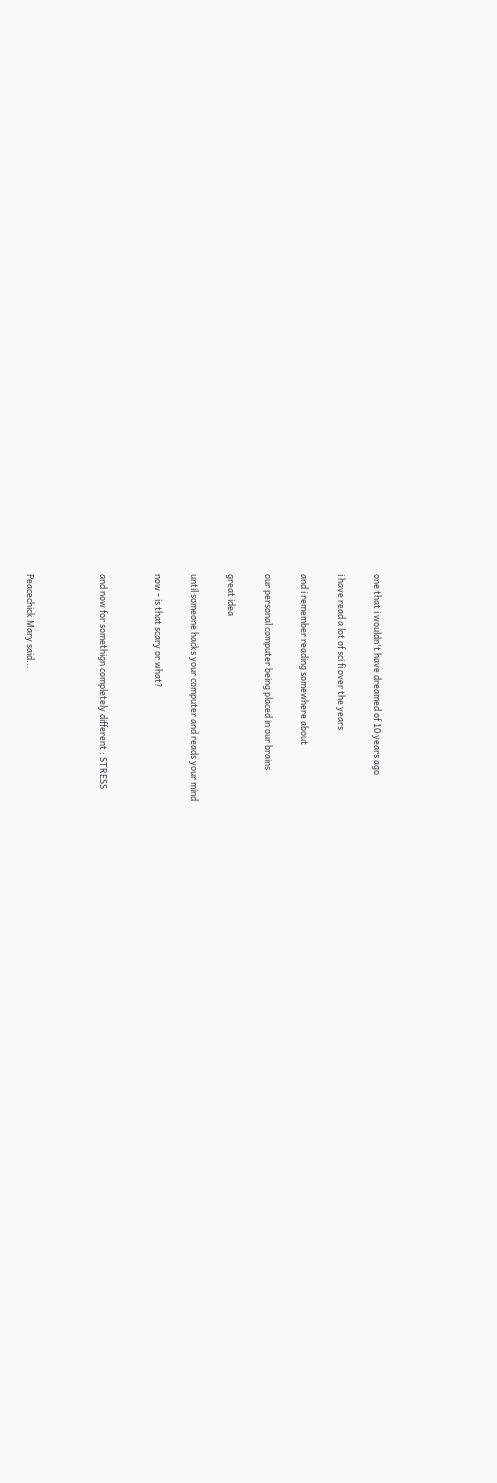one that i wouldn't have dreamed of 10 years ago

i have read a lot of sci fi over the years

and i remember reading somewhere about

our personal computer being placed in our brains

great idea

until someone hacks your computer and reads your mind

now - is that scary or what?


and now for somethign completely different : STRESS



Peacechick Mary said...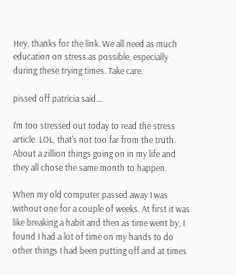Hey, thanks for the link. We all need as much education on stress as possible, especially during these trying times. Take care.

pissed off patricia said...

I'm too stressed out today to read the stress article. LOL, that's not too far from the truth. About a zillion things going on in my life and they all chose the same month to happen.

When my old computer passed away I was without one for a couple of weeks. At first it was like breaking a habit and then as time went by, I found I had a lot of time on my hands to do other things I had been putting off and at times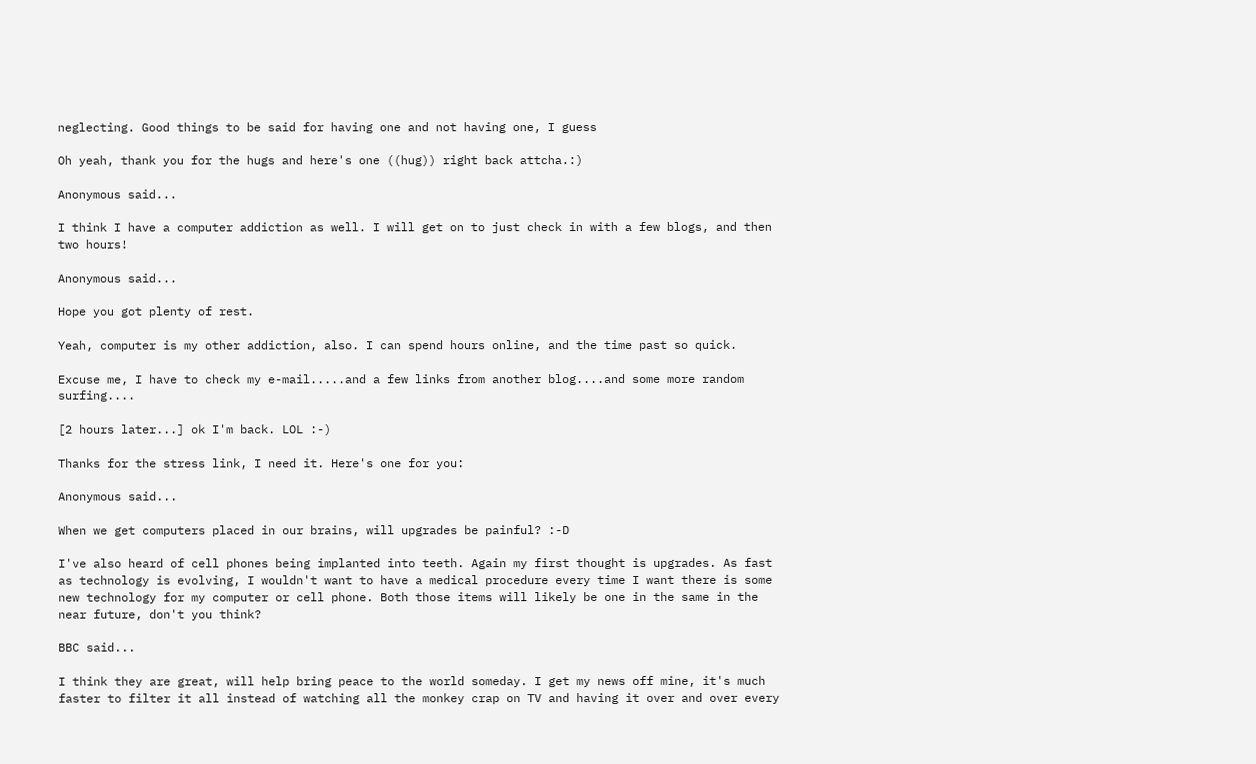neglecting. Good things to be said for having one and not having one, I guess

Oh yeah, thank you for the hugs and here's one ((hug)) right back attcha.:)

Anonymous said...

I think I have a computer addiction as well. I will get on to just check in with a few blogs, and then two hours!

Anonymous said...

Hope you got plenty of rest.

Yeah, computer is my other addiction, also. I can spend hours online, and the time past so quick.

Excuse me, I have to check my e-mail.....and a few links from another blog....and some more random surfing....

[2 hours later...] ok I'm back. LOL :-)

Thanks for the stress link, I need it. Here's one for you:

Anonymous said...

When we get computers placed in our brains, will upgrades be painful? :-D

I've also heard of cell phones being implanted into teeth. Again my first thought is upgrades. As fast as technology is evolving, I wouldn't want to have a medical procedure every time I want there is some new technology for my computer or cell phone. Both those items will likely be one in the same in the near future, don't you think?

BBC said...

I think they are great, will help bring peace to the world someday. I get my news off mine, it's much faster to filter it all instead of watching all the monkey crap on TV and having it over and over every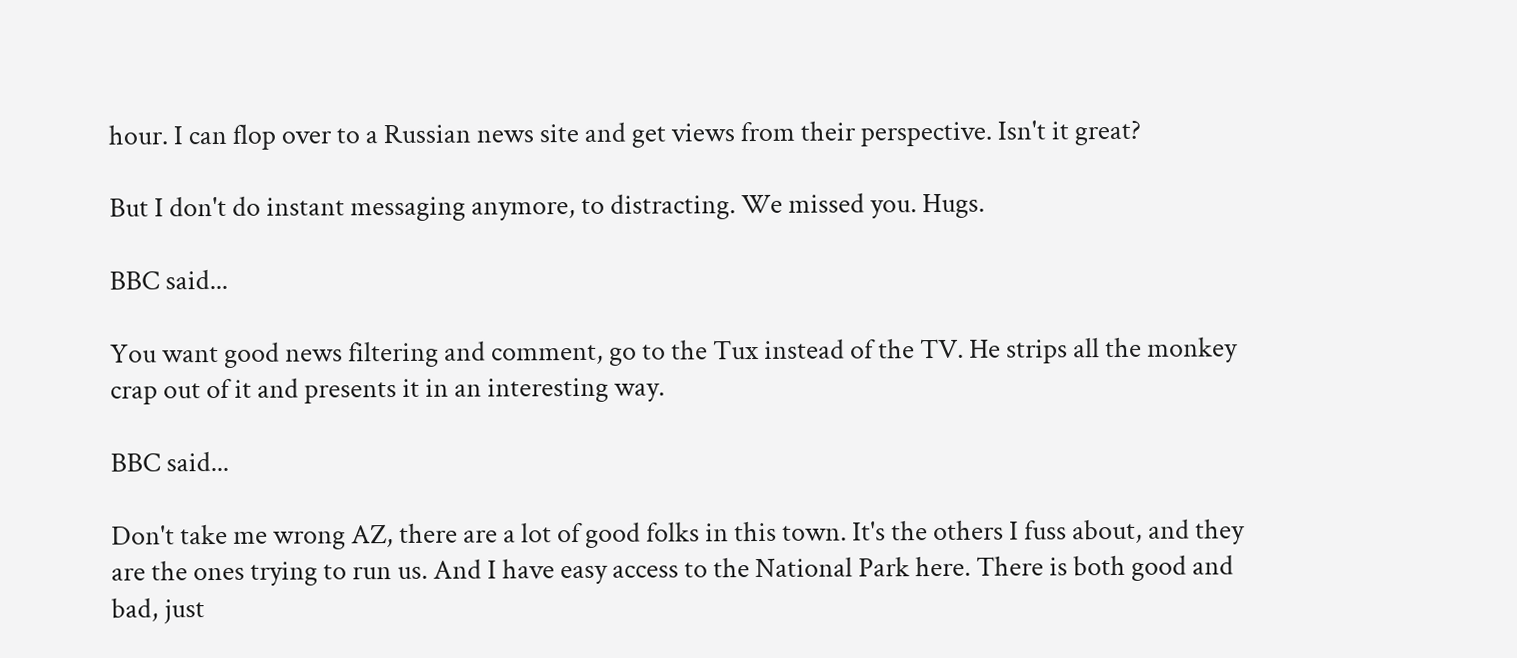hour. I can flop over to a Russian news site and get views from their perspective. Isn't it great?

But I don't do instant messaging anymore, to distracting. We missed you. Hugs.

BBC said...

You want good news filtering and comment, go to the Tux instead of the TV. He strips all the monkey crap out of it and presents it in an interesting way.

BBC said...

Don't take me wrong AZ, there are a lot of good folks in this town. It's the others I fuss about, and they are the ones trying to run us. And I have easy access to the National Park here. There is both good and bad, just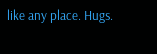like any place. Hugs.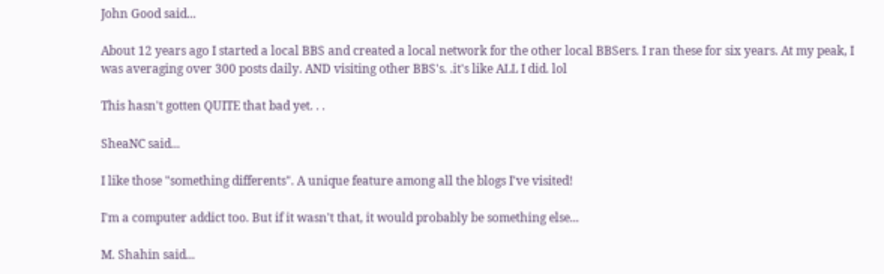John Good said...

About 12 years ago I started a local BBS and created a local network for the other local BBSers. I ran these for six years. At my peak, I was averaging over 300 posts daily. AND visiting other BBS's. .it's like ALL I did. lol

This hasn't gotten QUITE that bad yet. . .

SheaNC said...

I like those "something differents". A unique feature among all the blogs I've visited!

I'm a computer addict too. But if it wasn't that, it would probably be something else...

M. Shahin said...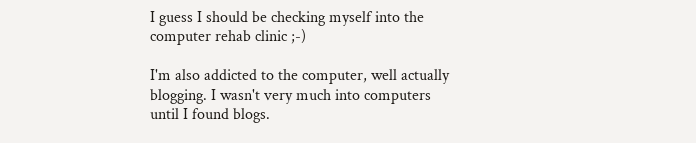I guess I should be checking myself into the computer rehab clinic ;-)

I'm also addicted to the computer, well actually blogging. I wasn't very much into computers until I found blogs.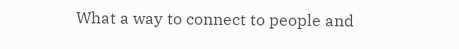What a way to connect to people and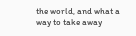the world, and what a way to take away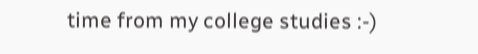time from my college studies :-)